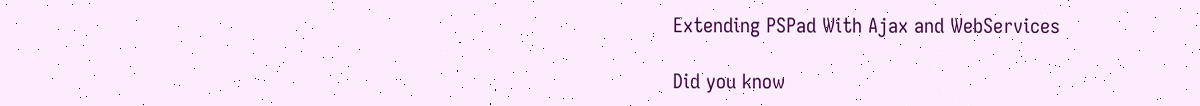Extending PSPad With Ajax and WebServices

Did you know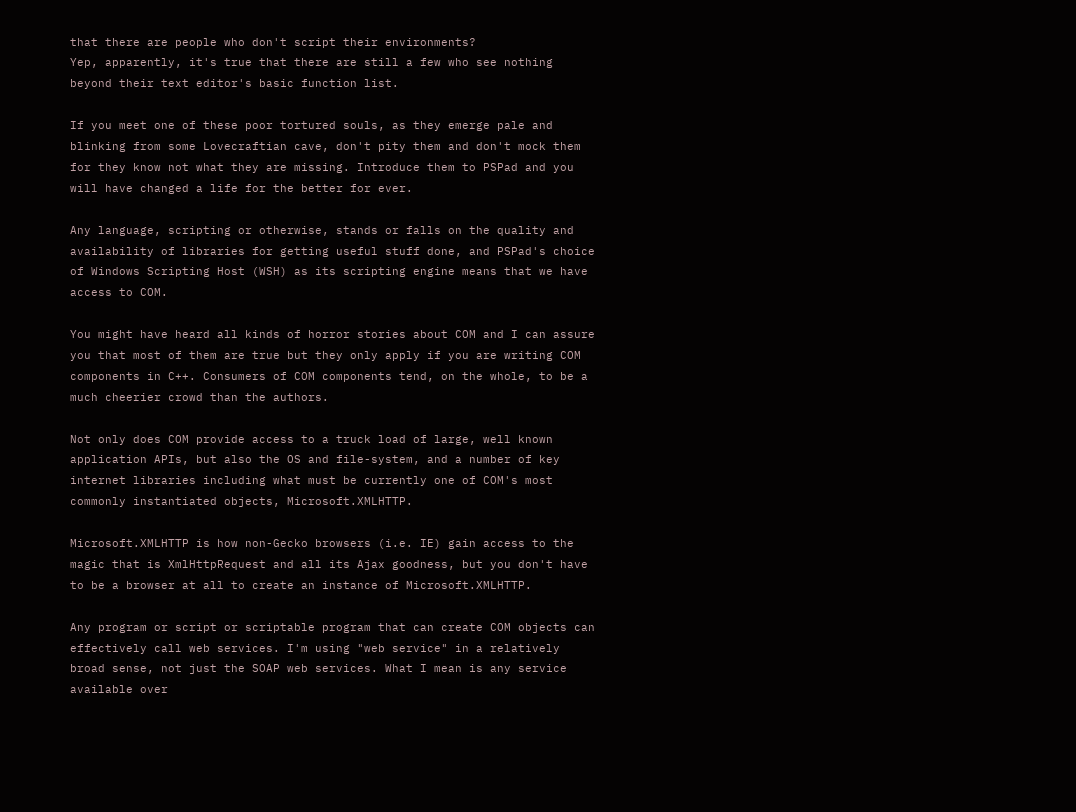that there are people who don't script their environments?
Yep, apparently, it's true that there are still a few who see nothing beyond their text editor's basic function list.

If you meet one of these poor tortured souls, as they emerge pale and blinking from some Lovecraftian cave, don't pity them and don't mock them for they know not what they are missing. Introduce them to PSPad and you will have changed a life for the better for ever.

Any language, scripting or otherwise, stands or falls on the quality and availability of libraries for getting useful stuff done, and PSPad's choice of Windows Scripting Host (WSH) as its scripting engine means that we have access to COM.

You might have heard all kinds of horror stories about COM and I can assure you that most of them are true but they only apply if you are writing COM components in C++. Consumers of COM components tend, on the whole, to be a much cheerier crowd than the authors.

Not only does COM provide access to a truck load of large, well known application APIs, but also the OS and file-system, and a number of key internet libraries including what must be currently one of COM's most commonly instantiated objects, Microsoft.XMLHTTP.

Microsoft.XMLHTTP is how non-Gecko browsers (i.e. IE) gain access to the magic that is XmlHttpRequest and all its Ajax goodness, but you don't have to be a browser at all to create an instance of Microsoft.XMLHTTP.

Any program or script or scriptable program that can create COM objects can effectively call web services. I'm using "web service" in a relatively broad sense, not just the SOAP web services. What I mean is any service available over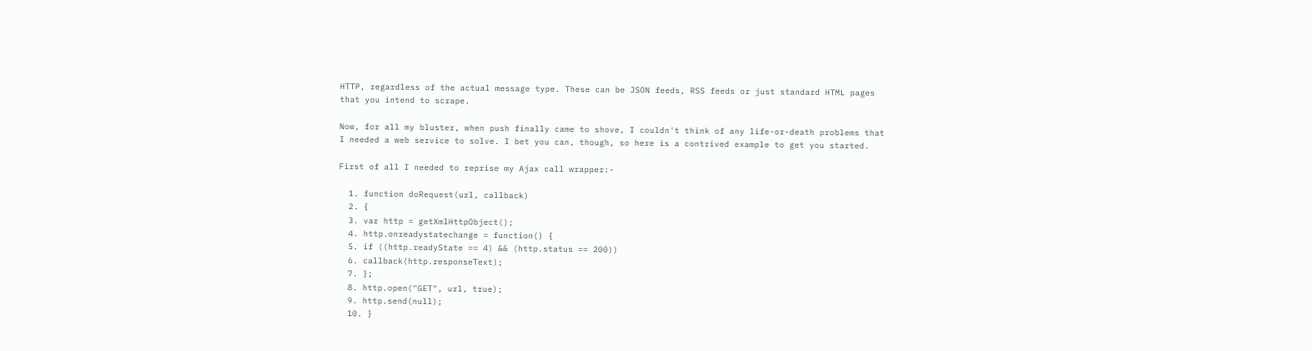HTTP, regardless of the actual message type. These can be JSON feeds, RSS feeds or just standard HTML pages that you intend to scrape.

Now, for all my bluster, when push finally came to shove, I couldn't think of any life-or-death problems that I needed a web service to solve. I bet you can, though, so here is a contrived example to get you started.

First of all I needed to reprise my Ajax call wrapper:-

  1. function doRequest(url, callback)
  2. {
  3. var http = getXmlHttpObject();
  4. http.onreadystatechange = function() {
  5. if ((http.readyState == 4) && (http.status == 200))
  6. callback(http.responseText);
  7. };
  8. http.open("GET", url, true);
  9. http.send(null);
  10. }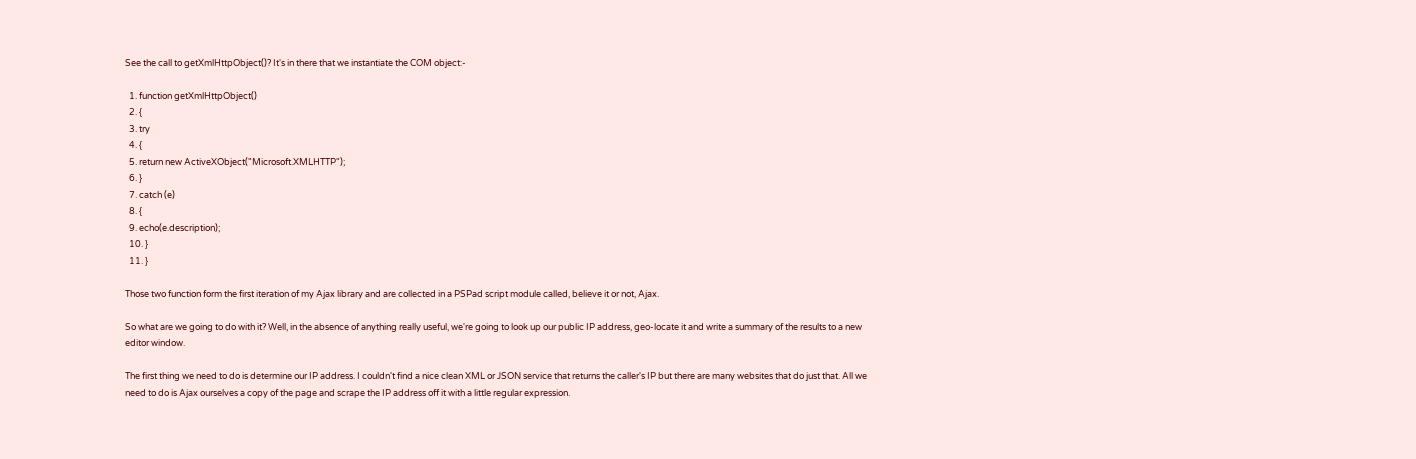See the call to getXmlHttpObject()? It's in there that we instantiate the COM object:-

  1. function getXmlHttpObject()
  2. {
  3. try
  4. {
  5. return new ActiveXObject("Microsoft.XMLHTTP");
  6. }
  7. catch (e)
  8. {
  9. echo(e.description);
  10. }
  11. }

Those two function form the first iteration of my Ajax library and are collected in a PSPad script module called, believe it or not, Ajax.

So what are we going to do with it? Well, in the absence of anything really useful, we're going to look up our public IP address, geo-locate it and write a summary of the results to a new editor window.

The first thing we need to do is determine our IP address. I couldn't find a nice clean XML or JSON service that returns the caller's IP but there are many websites that do just that. All we need to do is Ajax ourselves a copy of the page and scrape the IP address off it with a little regular expression.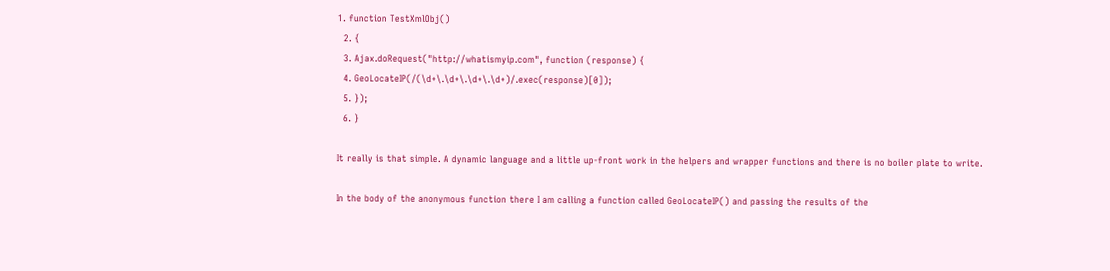1. function TestXmlObj()
  2. {
  3. Ajax.doRequest("http://whatismyip.com", function (response) {
  4. GeoLocateIP(/(\d+\.\d+\.\d+\.\d+)/.exec(response)[0]);
  5. });
  6. }

It really is that simple. A dynamic language and a little up-front work in the helpers and wrapper functions and there is no boiler plate to write.

In the body of the anonymous function there I am calling a function called GeoLocateIP() and passing the results of the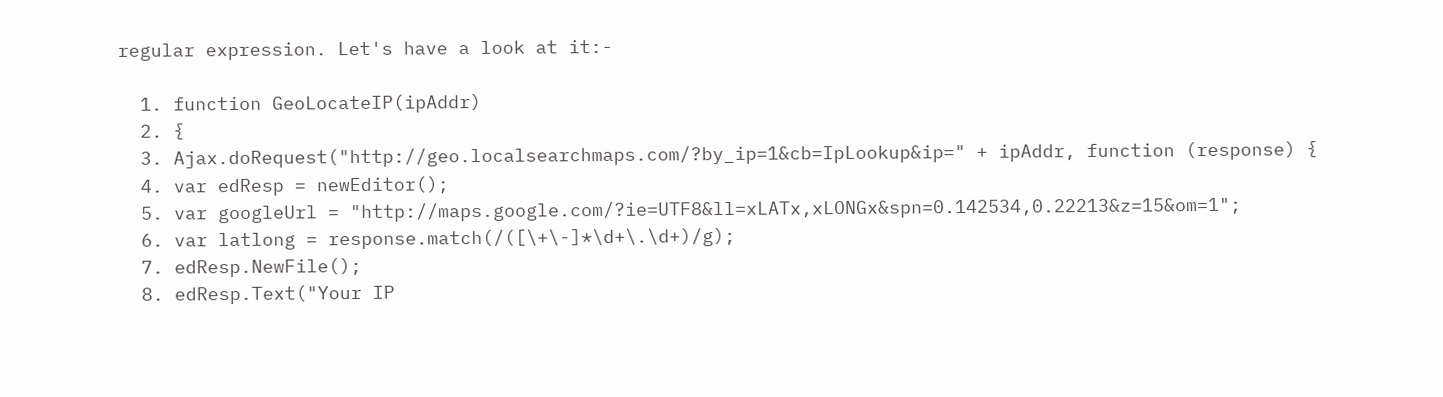regular expression. Let's have a look at it:-

  1. function GeoLocateIP(ipAddr)
  2. {
  3. Ajax.doRequest("http://geo.localsearchmaps.com/?by_ip=1&cb=IpLookup&ip=" + ipAddr, function (response) {
  4. var edResp = newEditor();
  5. var googleUrl = "http://maps.google.com/?ie=UTF8&ll=xLATx,xLONGx&spn=0.142534,0.22213&z=15&om=1";
  6. var latlong = response.match(/([\+\-]*\d+\.\d+)/g);
  7. edResp.NewFile();
  8. edResp.Text("Your IP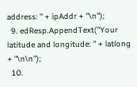address: " + ipAddr + "\n");
  9. edResp.AppendText("Your latitude and longitude: " + latlong + "\n\n");
  10.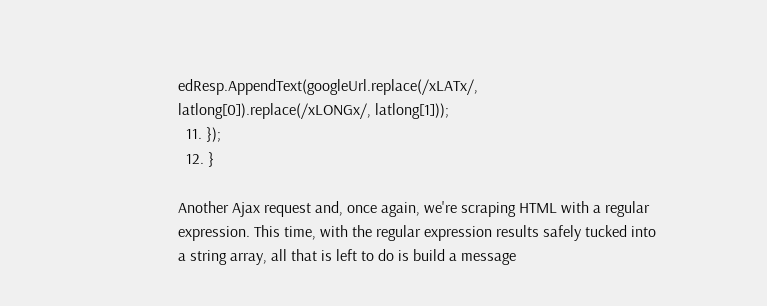edResp.AppendText(googleUrl.replace(/xLATx/, latlong[0]).replace(/xLONGx/, latlong[1]));
  11. });
  12. }

Another Ajax request and, once again, we're scraping HTML with a regular expression. This time, with the regular expression results safely tucked into a string array, all that is left to do is build a message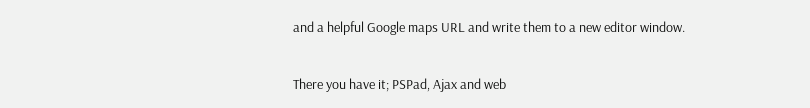and a helpful Google maps URL and write them to a new editor window.

There you have it; PSPad, Ajax and web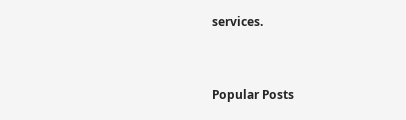services.


Popular Posts